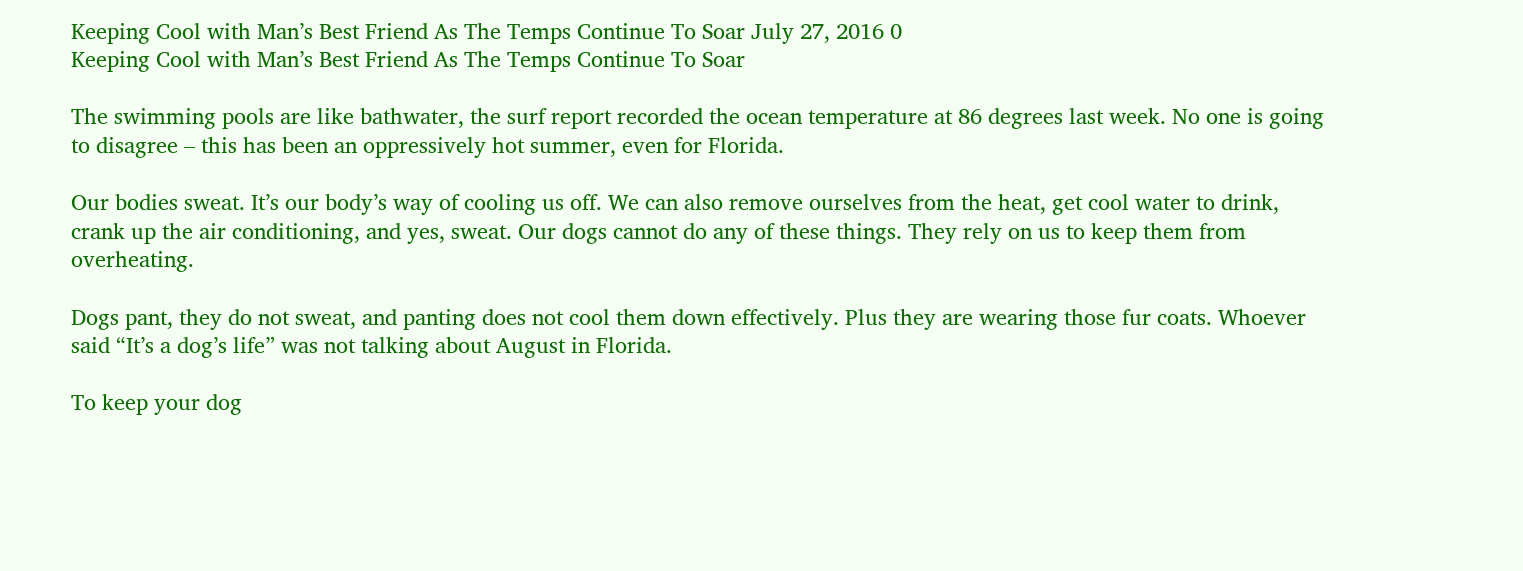Keeping Cool with Man’s Best Friend As The Temps Continue To Soar July 27, 2016 0
Keeping Cool with Man’s Best Friend As The Temps Continue To Soar

The swimming pools are like bathwater, the surf report recorded the ocean temperature at 86 degrees last week. No one is going to disagree – this has been an oppressively hot summer, even for Florida.

Our bodies sweat. It’s our body’s way of cooling us off. We can also remove ourselves from the heat, get cool water to drink, crank up the air conditioning, and yes, sweat. Our dogs cannot do any of these things. They rely on us to keep them from overheating.

Dogs pant, they do not sweat, and panting does not cool them down effectively. Plus they are wearing those fur coats. Whoever said “It’s a dog’s life” was not talking about August in Florida.

To keep your dog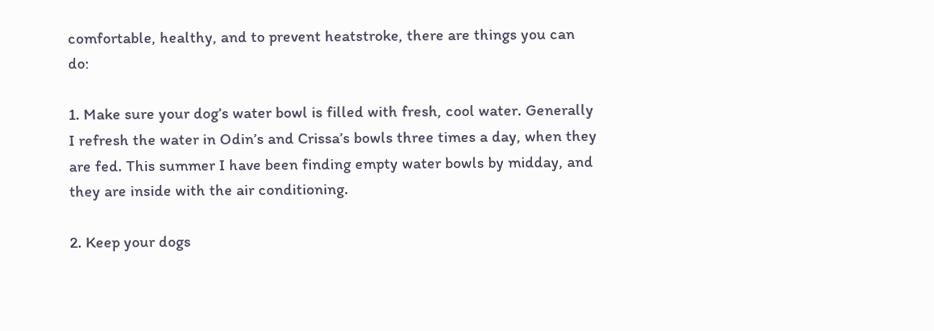comfortable, healthy, and to prevent heatstroke, there are things you can do:

1. Make sure your dog’s water bowl is filled with fresh, cool water. Generally I refresh the water in Odin’s and Crissa’s bowls three times a day, when they are fed. This summer I have been finding empty water bowls by midday, and they are inside with the air conditioning.

2. Keep your dogs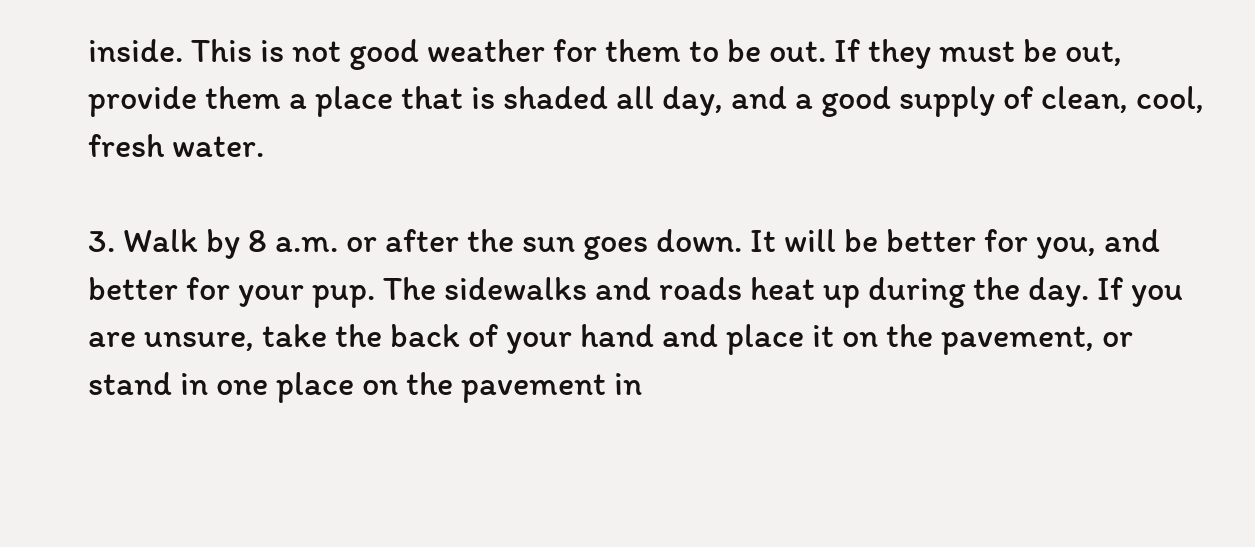inside. This is not good weather for them to be out. If they must be out, provide them a place that is shaded all day, and a good supply of clean, cool, fresh water.

3. Walk by 8 a.m. or after the sun goes down. It will be better for you, and better for your pup. The sidewalks and roads heat up during the day. If you are unsure, take the back of your hand and place it on the pavement, or stand in one place on the pavement in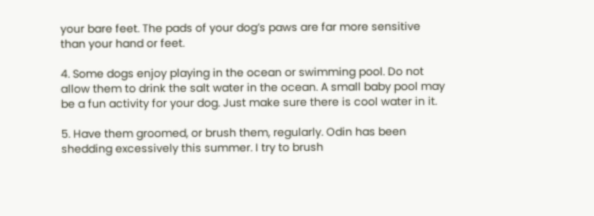your bare feet. The pads of your dog’s paws are far more sensitive than your hand or feet.

4. Some dogs enjoy playing in the ocean or swimming pool. Do not allow them to drink the salt water in the ocean. A small baby pool may be a fun activity for your dog. Just make sure there is cool water in it.

5. Have them groomed, or brush them, regularly. Odin has been shedding excessively this summer. I try to brush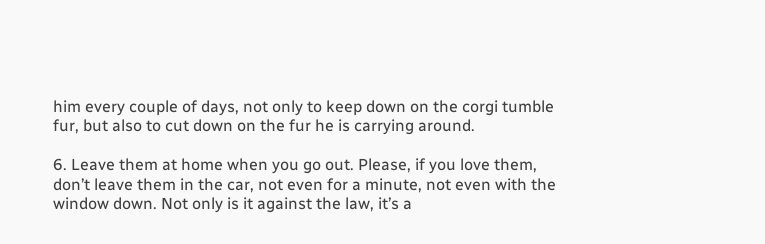him every couple of days, not only to keep down on the corgi tumble fur, but also to cut down on the fur he is carrying around.

6. Leave them at home when you go out. Please, if you love them, don’t leave them in the car, not even for a minute, not even with the window down. Not only is it against the law, it’s a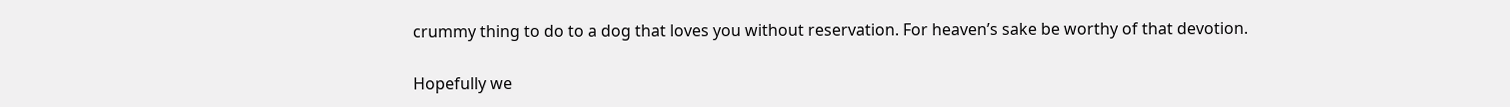crummy thing to do to a dog that loves you without reservation. For heaven’s sake be worthy of that devotion.

Hopefully we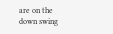are on the down swing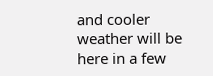and cooler weather will be here in a few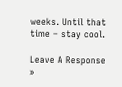weeks. Until that time – stay cool.

Leave A Response »